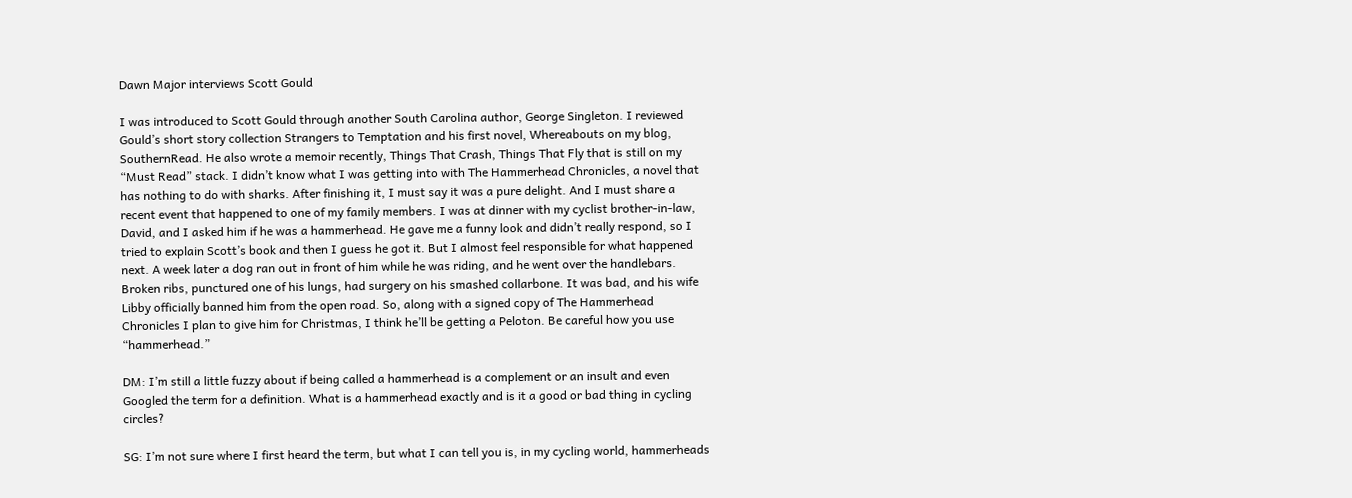Dawn Major interviews Scott Gould

I was introduced to Scott Gould through another South Carolina author, George Singleton. I reviewed Gould’s short story collection Strangers to Temptation and his first novel, Whereabouts on my blog, SouthernRead. He also wrote a memoir recently, Things That Crash, Things That Fly that is still on my “Must Read” stack. I didn’t know what I was getting into with The Hammerhead Chronicles, a novel that has nothing to do with sharks. After finishing it, I must say it was a pure delight. And I must share a recent event that happened to one of my family members. I was at dinner with my cyclist brother-in-law, David, and I asked him if he was a hammerhead. He gave me a funny look and didn’t really respond, so I tried to explain Scott’s book and then I guess he got it. But I almost feel responsible for what happened next. A week later a dog ran out in front of him while he was riding, and he went over the handlebars. Broken ribs, punctured one of his lungs, had surgery on his smashed collarbone. It was bad, and his wife Libby officially banned him from the open road. So, along with a signed copy of The Hammerhead Chronicles I plan to give him for Christmas, I think he’ll be getting a Peloton. Be careful how you use “hammerhead.”

DM: I’m still a little fuzzy about if being called a hammerhead is a complement or an insult and even Googled the term for a definition. What is a hammerhead exactly and is it a good or bad thing in cycling circles?

SG: I’m not sure where I first heard the term, but what I can tell you is, in my cycling world, hammerheads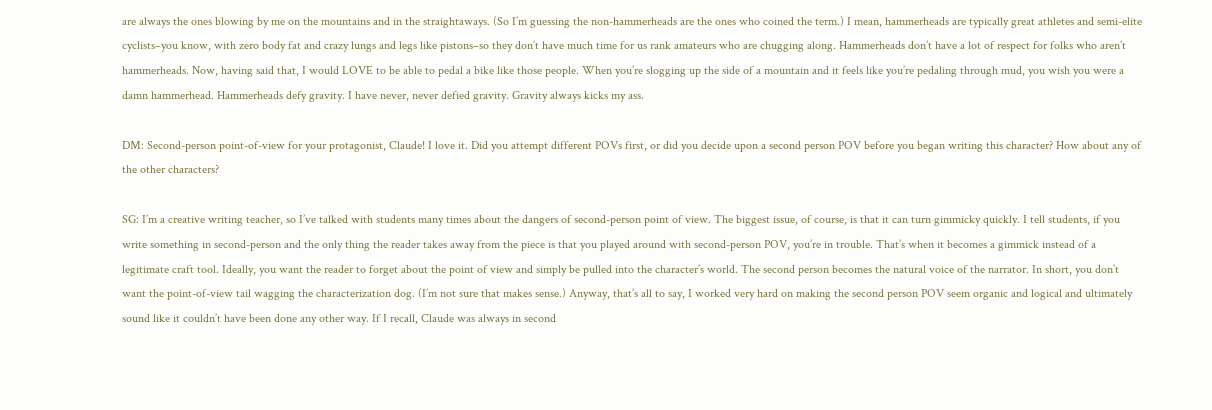are always the ones blowing by me on the mountains and in the straightaways. (So I’m guessing the non-hammerheads are the ones who coined the term.) I mean, hammerheads are typically great athletes and semi-elite cyclists–you know, with zero body fat and crazy lungs and legs like pistons–so they don’t have much time for us rank amateurs who are chugging along. Hammerheads don’t have a lot of respect for folks who aren’t hammerheads. Now, having said that, I would LOVE to be able to pedal a bike like those people. When you’re slogging up the side of a mountain and it feels like you’re pedaling through mud, you wish you were a damn hammerhead. Hammerheads defy gravity. I have never, never defied gravity. Gravity always kicks my ass.

DM: Second-person point-of-view for your protagonist, Claude! I love it. Did you attempt different POVs first, or did you decide upon a second person POV before you began writing this character? How about any of the other characters?

SG: I’m a creative writing teacher, so I’ve talked with students many times about the dangers of second-person point of view. The biggest issue, of course, is that it can turn gimmicky quickly. I tell students, if you write something in second-person and the only thing the reader takes away from the piece is that you played around with second-person POV, you’re in trouble. That’s when it becomes a gimmick instead of a legitimate craft tool. Ideally, you want the reader to forget about the point of view and simply be pulled into the character’s world. The second person becomes the natural voice of the narrator. In short, you don’t want the point-of-view tail wagging the characterization dog. (I’m not sure that makes sense.) Anyway, that’s all to say, I worked very hard on making the second person POV seem organic and logical and ultimately sound like it couldn’t have been done any other way. If I recall, Claude was always in second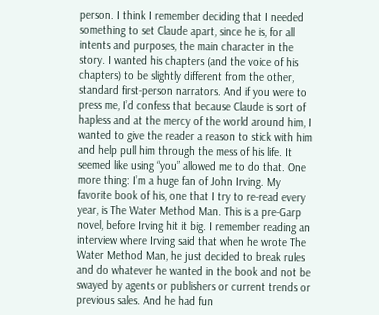person. I think I remember deciding that I needed something to set Claude apart, since he is, for all intents and purposes, the main character in the story. I wanted his chapters (and the voice of his chapters) to be slightly different from the other, standard first-person narrators. And if you were to press me, I’d confess that because Claude is sort of hapless and at the mercy of the world around him, I wanted to give the reader a reason to stick with him and help pull him through the mess of his life. It seemed like using “you” allowed me to do that. One more thing: I’m a huge fan of John Irving. My favorite book of his, one that I try to re-read every year, is The Water Method Man. This is a pre-Garp novel, before Irving hit it big. I remember reading an interview where Irving said that when he wrote The Water Method Man, he just decided to break rules and do whatever he wanted in the book and not be swayed by agents or publishers or current trends or previous sales. And he had fun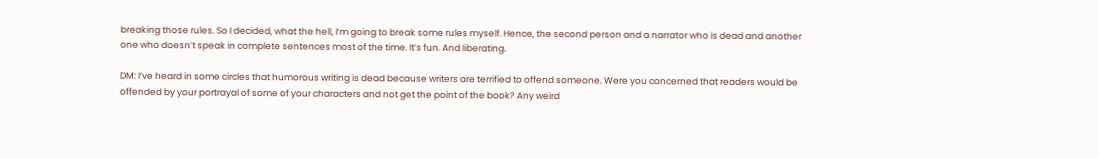breaking those rules. So I decided, what the hell, I’m going to break some rules myself. Hence, the second person and a narrator who is dead and another one who doesn’t speak in complete sentences most of the time. It’s fun. And liberating.

DM: I’ve heard in some circles that humorous writing is dead because writers are terrified to offend someone. Were you concerned that readers would be offended by your portrayal of some of your characters and not get the point of the book? Any weird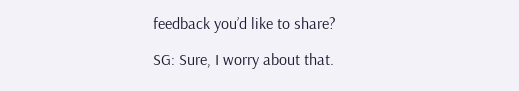feedback you’d like to share?

SG: Sure, I worry about that.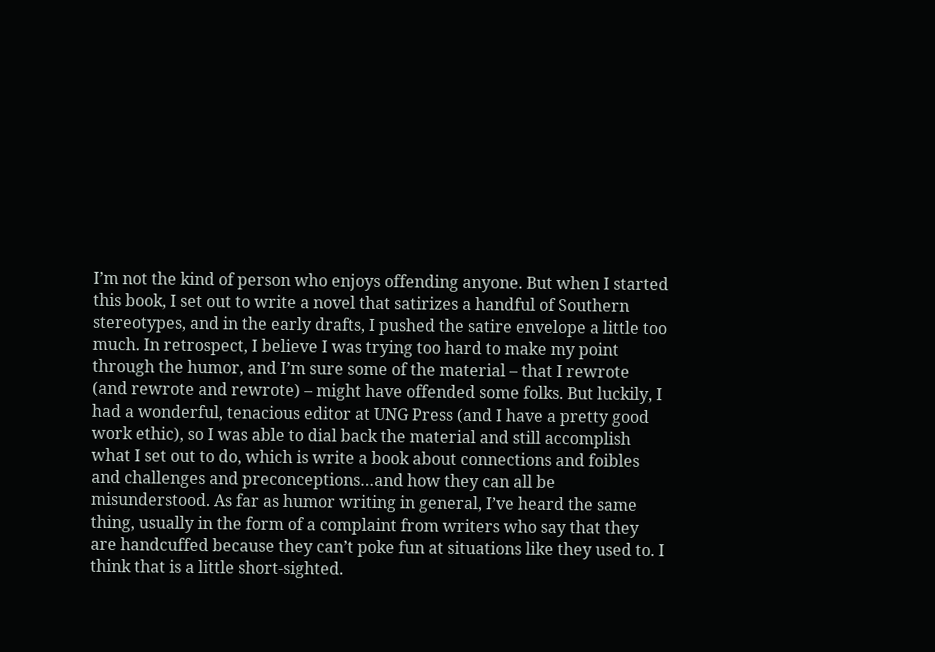I’m not the kind of person who enjoys offending anyone. But when I started this book, I set out to write a novel that satirizes a handful of Southern stereotypes, and in the early drafts, I pushed the satire envelope a little too much. In retrospect, I believe I was trying too hard to make my point through the humor, and I’m sure some of the material – that I rewrote (and rewrote and rewrote) – might have offended some folks. But luckily, I had a wonderful, tenacious editor at UNG Press (and I have a pretty good work ethic), so I was able to dial back the material and still accomplish what I set out to do, which is write a book about connections and foibles and challenges and preconceptions…and how they can all be misunderstood. As far as humor writing in general, I’ve heard the same thing, usually in the form of a complaint from writers who say that they are handcuffed because they can’t poke fun at situations like they used to. I think that is a little short-sighted.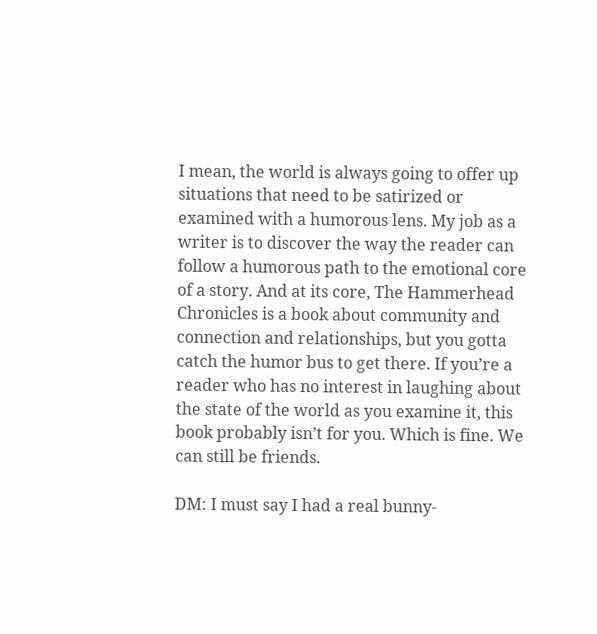I mean, the world is always going to offer up situations that need to be satirized or examined with a humorous lens. My job as a writer is to discover the way the reader can follow a humorous path to the emotional core of a story. And at its core, The Hammerhead Chronicles is a book about community and connection and relationships, but you gotta catch the humor bus to get there. If you’re a reader who has no interest in laughing about the state of the world as you examine it, this book probably isn’t for you. Which is fine. We can still be friends.

DM: I must say I had a real bunny-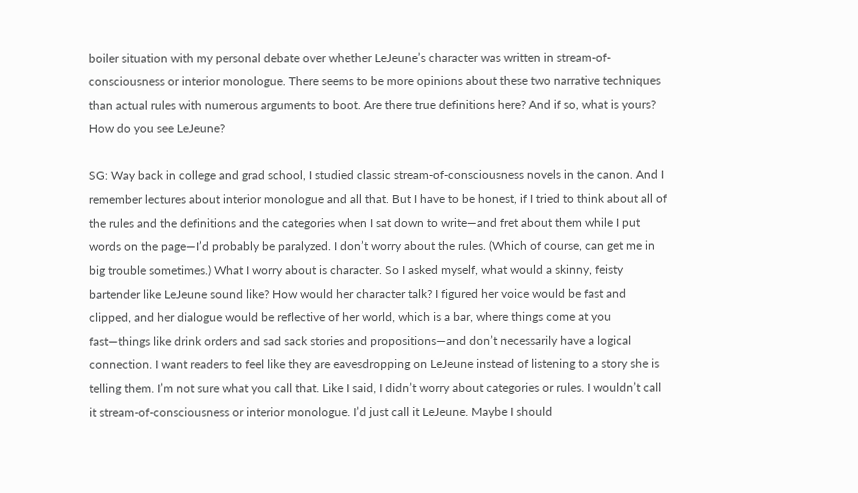boiler situation with my personal debate over whether LeJeune’s character was written in stream-of-consciousness or interior monologue. There seems to be more opinions about these two narrative techniques than actual rules with numerous arguments to boot. Are there true definitions here? And if so, what is yours? How do you see LeJeune?

SG: Way back in college and grad school, I studied classic stream-of-consciousness novels in the canon. And I remember lectures about interior monologue and all that. But I have to be honest, if I tried to think about all of the rules and the definitions and the categories when I sat down to write—and fret about them while I put words on the page—I’d probably be paralyzed. I don’t worry about the rules. (Which of course, can get me in big trouble sometimes.) What I worry about is character. So I asked myself, what would a skinny, feisty bartender like LeJeune sound like? How would her character talk? I figured her voice would be fast and clipped, and her dialogue would be reflective of her world, which is a bar, where things come at you fast—things like drink orders and sad sack stories and propositions—and don’t necessarily have a logical connection. I want readers to feel like they are eavesdropping on LeJeune instead of listening to a story she is telling them. I’m not sure what you call that. Like I said, I didn’t worry about categories or rules. I wouldn’t call it stream-of-consciousness or interior monologue. I’d just call it LeJeune. Maybe I should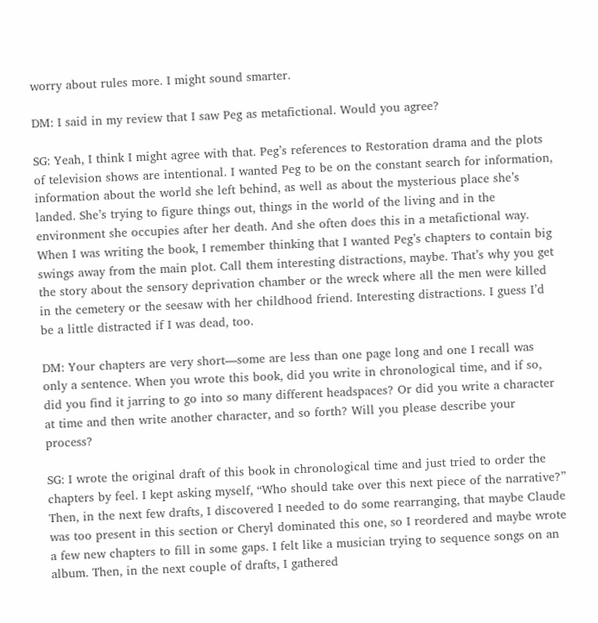worry about rules more. I might sound smarter.

DM: I said in my review that I saw Peg as metafictional. Would you agree?

SG: Yeah, I think I might agree with that. Peg’s references to Restoration drama and the plots of television shows are intentional. I wanted Peg to be on the constant search for information, information about the world she left behind, as well as about the mysterious place she’s landed. She’s trying to figure things out, things in the world of the living and in the environment she occupies after her death. And she often does this in a metafictional way. When I was writing the book, I remember thinking that I wanted Peg’s chapters to contain big swings away from the main plot. Call them interesting distractions, maybe. That’s why you get the story about the sensory deprivation chamber or the wreck where all the men were killed in the cemetery or the seesaw with her childhood friend. Interesting distractions. I guess I’d be a little distracted if I was dead, too.

DM: Your chapters are very short—some are less than one page long and one I recall was only a sentence. When you wrote this book, did you write in chronological time, and if so, did you find it jarring to go into so many different headspaces? Or did you write a character at time and then write another character, and so forth? Will you please describe your process?

SG: I wrote the original draft of this book in chronological time and just tried to order the chapters by feel. I kept asking myself, “Who should take over this next piece of the narrative?” Then, in the next few drafts, I discovered I needed to do some rearranging, that maybe Claude was too present in this section or Cheryl dominated this one, so I reordered and maybe wrote a few new chapters to fill in some gaps. I felt like a musician trying to sequence songs on an album. Then, in the next couple of drafts, I gathered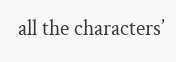all the characters’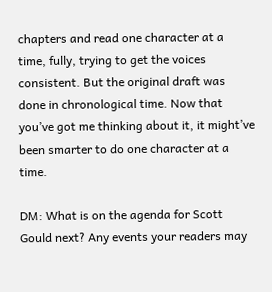chapters and read one character at a time, fully, trying to get the voices consistent. But the original draft was done in chronological time. Now that you’ve got me thinking about it, it might’ve been smarter to do one character at a time.

DM: What is on the agenda for Scott Gould next? Any events your readers may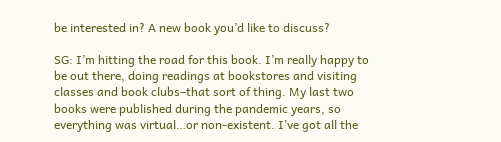be interested in? A new book you’d like to discuss?

SG: I’m hitting the road for this book. I’m really happy to be out there, doing readings at bookstores and visiting classes and book clubs–that sort of thing. My last two books were published during the pandemic years, so everything was virtual…or non-existent. I’ve got all the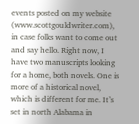events posted on my website (www.scottgouldwriter.com), in case folks want to come out and say hello. Right now, I have two manuscripts looking for a home, both novels. One is more of a historical novel, which is different for me. It’s set in north Alabama in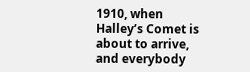1910, when Halley’s Comet is about to arrive, and everybody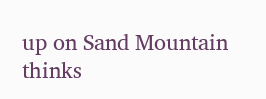up on Sand Mountain thinks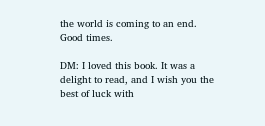the world is coming to an end. Good times.

DM: I loved this book. It was a delight to read, and I wish you the best of luck with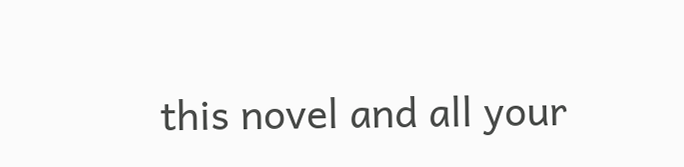this novel and all your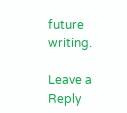future writing.

Leave a Reply